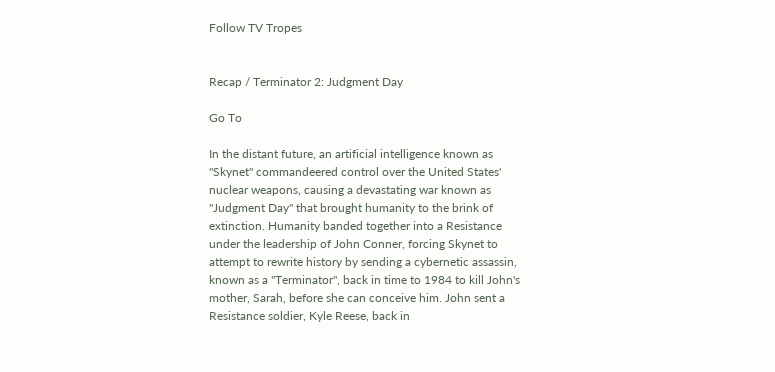Follow TV Tropes


Recap / Terminator 2: Judgment Day

Go To

In the distant future, an artificial intelligence known as "Skynet" commandeered control over the United States' nuclear weapons, causing a devastating war known as "Judgment Day" that brought humanity to the brink of extinction. Humanity banded together into a Resistance under the leadership of John Conner, forcing Skynet to attempt to rewrite history by sending a cybernetic assassin, known as a "Terminator", back in time to 1984 to kill John's mother, Sarah, before she can conceive him. John sent a Resistance soldier, Kyle Reese, back in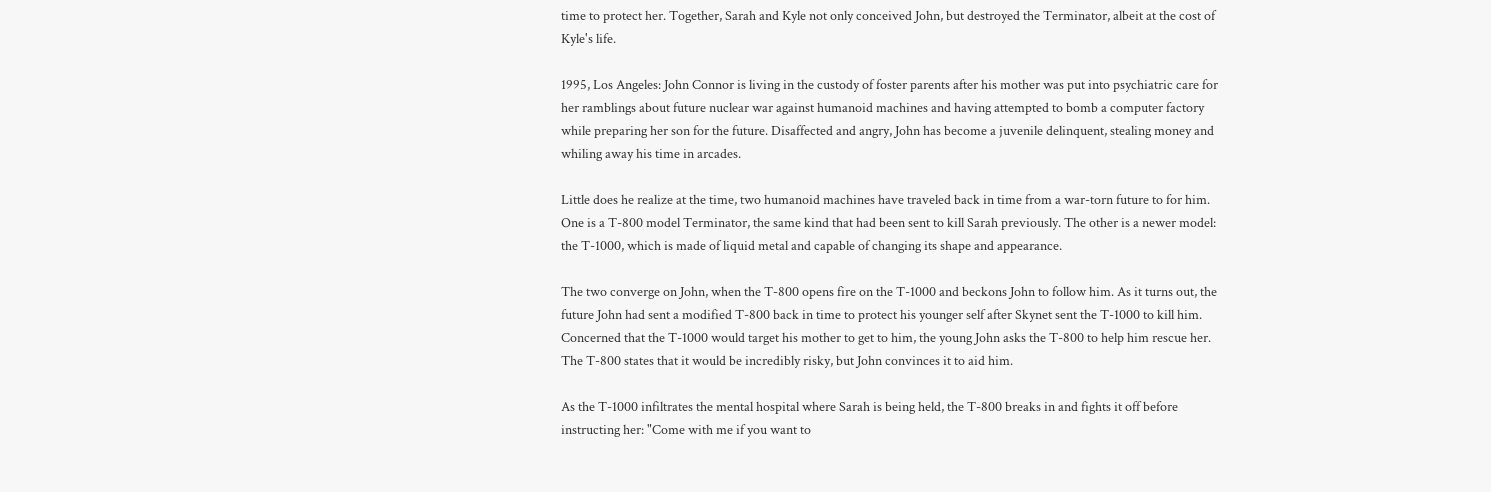time to protect her. Together, Sarah and Kyle not only conceived John, but destroyed the Terminator, albeit at the cost of Kyle's life.

1995, Los Angeles: John Connor is living in the custody of foster parents after his mother was put into psychiatric care for her ramblings about future nuclear war against humanoid machines and having attempted to bomb a computer factory while preparing her son for the future. Disaffected and angry, John has become a juvenile delinquent, stealing money and whiling away his time in arcades.

Little does he realize at the time, two humanoid machines have traveled back in time from a war-torn future to for him. One is a T-800 model Terminator, the same kind that had been sent to kill Sarah previously. The other is a newer model: the T-1000, which is made of liquid metal and capable of changing its shape and appearance.

The two converge on John, when the T-800 opens fire on the T-1000 and beckons John to follow him. As it turns out, the future John had sent a modified T-800 back in time to protect his younger self after Skynet sent the T-1000 to kill him. Concerned that the T-1000 would target his mother to get to him, the young John asks the T-800 to help him rescue her. The T-800 states that it would be incredibly risky, but John convinces it to aid him.

As the T-1000 infiltrates the mental hospital where Sarah is being held, the T-800 breaks in and fights it off before instructing her: "Come with me if you want to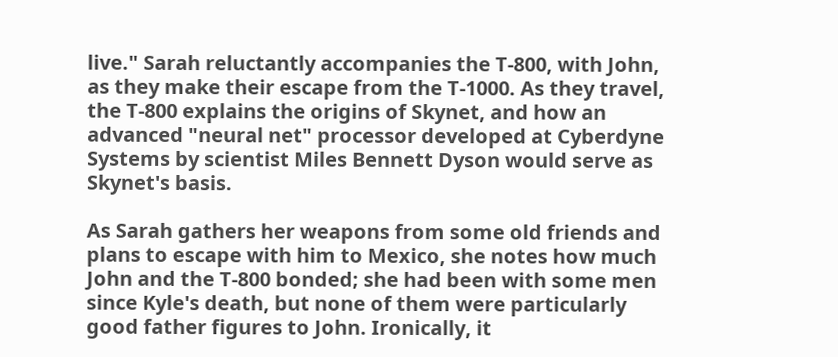live." Sarah reluctantly accompanies the T-800, with John, as they make their escape from the T-1000. As they travel, the T-800 explains the origins of Skynet, and how an advanced "neural net" processor developed at Cyberdyne Systems by scientist Miles Bennett Dyson would serve as Skynet's basis.

As Sarah gathers her weapons from some old friends and plans to escape with him to Mexico, she notes how much John and the T-800 bonded; she had been with some men since Kyle's death, but none of them were particularly good father figures to John. Ironically, it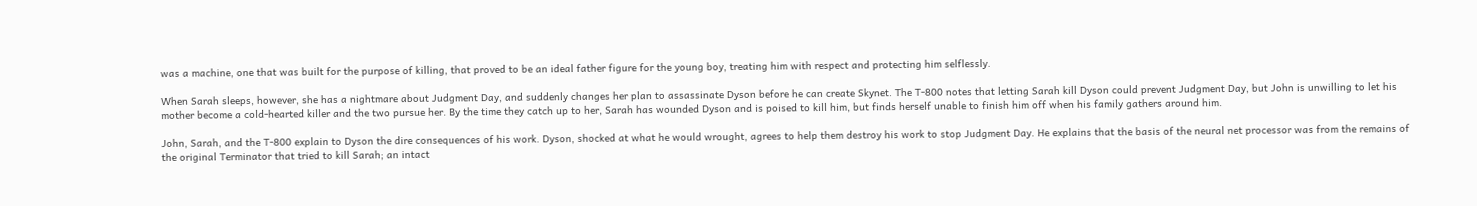was a machine, one that was built for the purpose of killing, that proved to be an ideal father figure for the young boy, treating him with respect and protecting him selflessly.

When Sarah sleeps, however, she has a nightmare about Judgment Day, and suddenly changes her plan to assassinate Dyson before he can create Skynet. The T-800 notes that letting Sarah kill Dyson could prevent Judgment Day, but John is unwilling to let his mother become a cold-hearted killer and the two pursue her. By the time they catch up to her, Sarah has wounded Dyson and is poised to kill him, but finds herself unable to finish him off when his family gathers around him.

John, Sarah, and the T-800 explain to Dyson the dire consequences of his work. Dyson, shocked at what he would wrought, agrees to help them destroy his work to stop Judgment Day. He explains that the basis of the neural net processor was from the remains of the original Terminator that tried to kill Sarah; an intact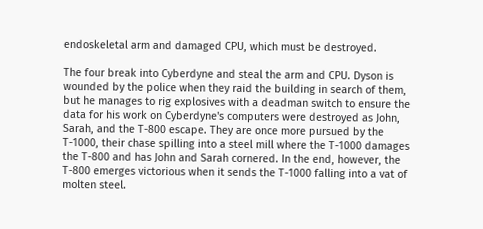endoskeletal arm and damaged CPU, which must be destroyed.

The four break into Cyberdyne and steal the arm and CPU. Dyson is wounded by the police when they raid the building in search of them, but he manages to rig explosives with a deadman switch to ensure the data for his work on Cyberdyne's computers were destroyed as John, Sarah, and the T-800 escape. They are once more pursued by the T-1000, their chase spilling into a steel mill where the T-1000 damages the T-800 and has John and Sarah cornered. In the end, however, the T-800 emerges victorious when it sends the T-1000 falling into a vat of molten steel.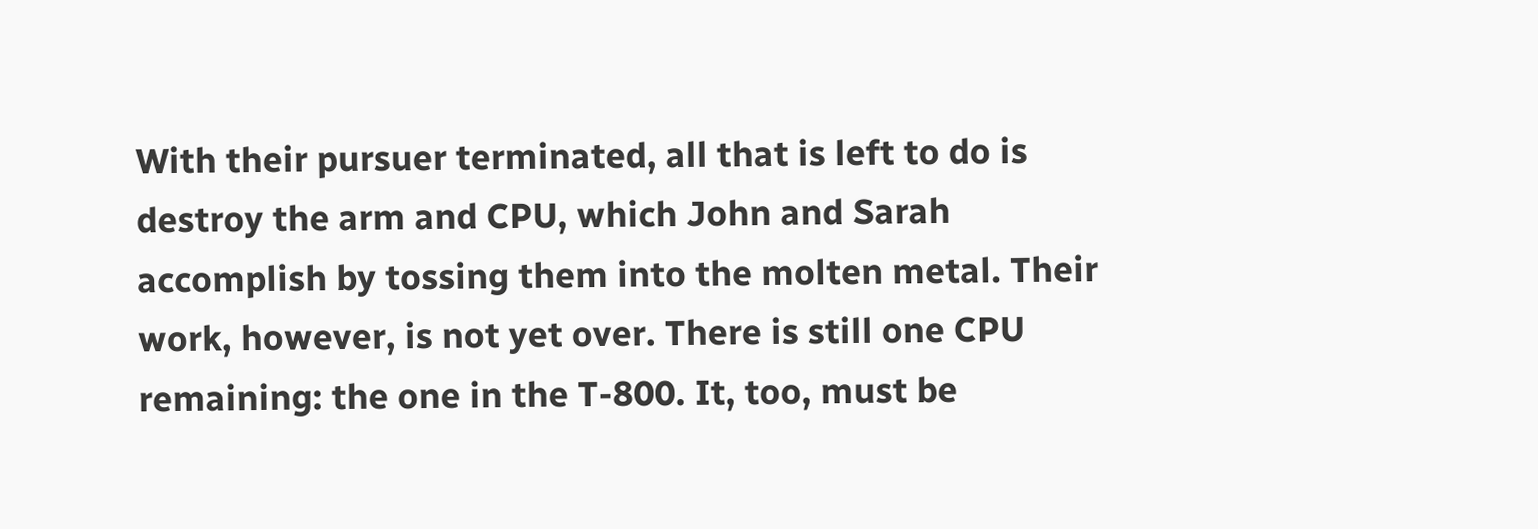With their pursuer terminated, all that is left to do is destroy the arm and CPU, which John and Sarah accomplish by tossing them into the molten metal. Their work, however, is not yet over. There is still one CPU remaining: the one in the T-800. It, too, must be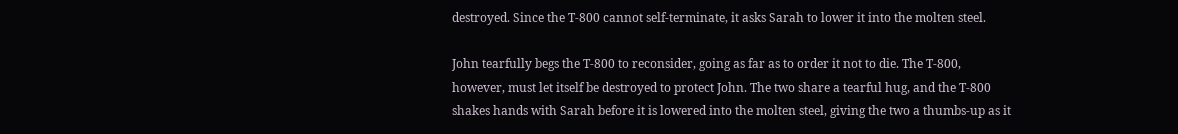destroyed. Since the T-800 cannot self-terminate, it asks Sarah to lower it into the molten steel.

John tearfully begs the T-800 to reconsider, going as far as to order it not to die. The T-800, however, must let itself be destroyed to protect John. The two share a tearful hug, and the T-800 shakes hands with Sarah before it is lowered into the molten steel, giving the two a thumbs-up as it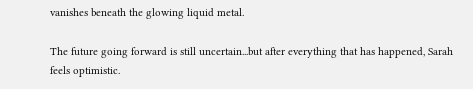vanishes beneath the glowing liquid metal.

The future going forward is still uncertain...but after everything that has happened, Sarah feels optimistic.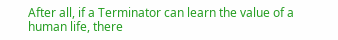After all, if a Terminator can learn the value of a human life, there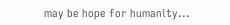may be hope for humanity...